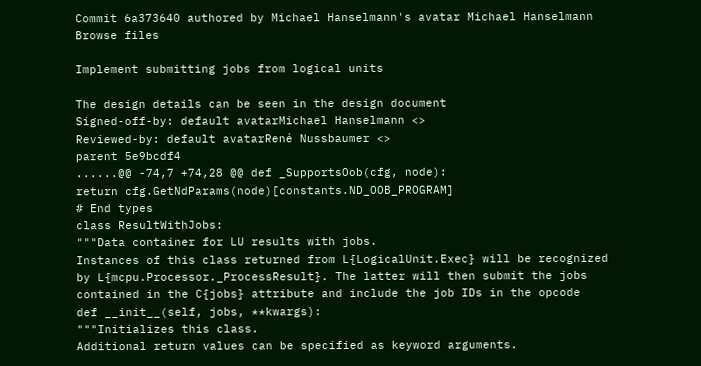Commit 6a373640 authored by Michael Hanselmann's avatar Michael Hanselmann
Browse files

Implement submitting jobs from logical units

The design details can be seen in the design document
Signed-off-by: default avatarMichael Hanselmann <>
Reviewed-by: default avatarRené Nussbaumer <>
parent 5e9bcdf4
......@@ -74,7 +74,28 @@ def _SupportsOob(cfg, node):
return cfg.GetNdParams(node)[constants.ND_OOB_PROGRAM]
# End types
class ResultWithJobs:
"""Data container for LU results with jobs.
Instances of this class returned from L{LogicalUnit.Exec} will be recognized
by L{mcpu.Processor._ProcessResult}. The latter will then submit the jobs
contained in the C{jobs} attribute and include the job IDs in the opcode
def __init__(self, jobs, **kwargs):
"""Initializes this class.
Additional return values can be specified as keyword arguments.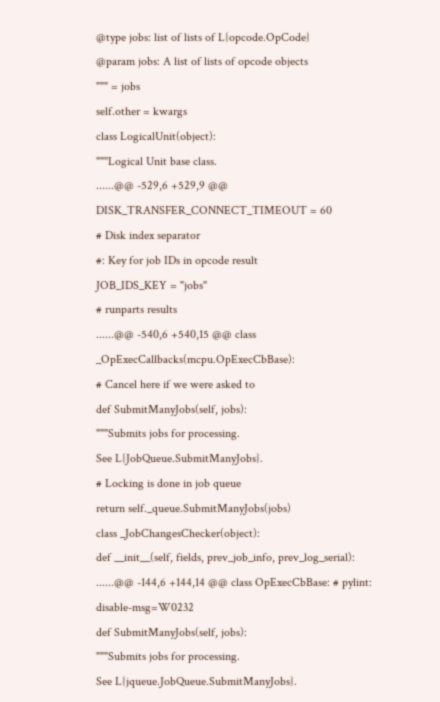@type jobs: list of lists of L{opcode.OpCode}
@param jobs: A list of lists of opcode objects
""" = jobs
self.other = kwargs
class LogicalUnit(object):
"""Logical Unit base class.
......@@ -529,6 +529,9 @@ DISK_TRANSFER_CONNECT_TIMEOUT = 60
# Disk index separator
#: Key for job IDs in opcode result
JOB_IDS_KEY = "jobs"
# runparts results
......@@ -540,6 +540,15 @@ class _OpExecCallbacks(mcpu.OpExecCbBase):
# Cancel here if we were asked to
def SubmitManyJobs(self, jobs):
"""Submits jobs for processing.
See L{JobQueue.SubmitManyJobs}.
# Locking is done in job queue
return self._queue.SubmitManyJobs(jobs)
class _JobChangesChecker(object):
def __init__(self, fields, prev_job_info, prev_log_serial):
......@@ -144,6 +144,14 @@ class OpExecCbBase: # pylint: disable-msg=W0232
def SubmitManyJobs(self, jobs):
"""Submits jobs for processing.
See L{jqueue.JobQueue.SubmitManyJobs}.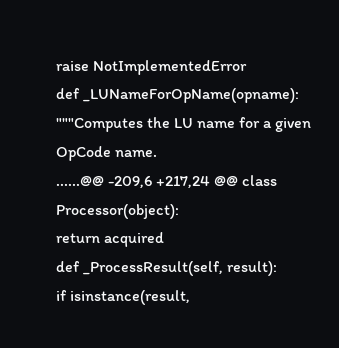raise NotImplementedError
def _LUNameForOpName(opname):
"""Computes the LU name for a given OpCode name.
......@@ -209,6 +217,24 @@ class Processor(object):
return acquired
def _ProcessResult(self, result):
if isinstance(result,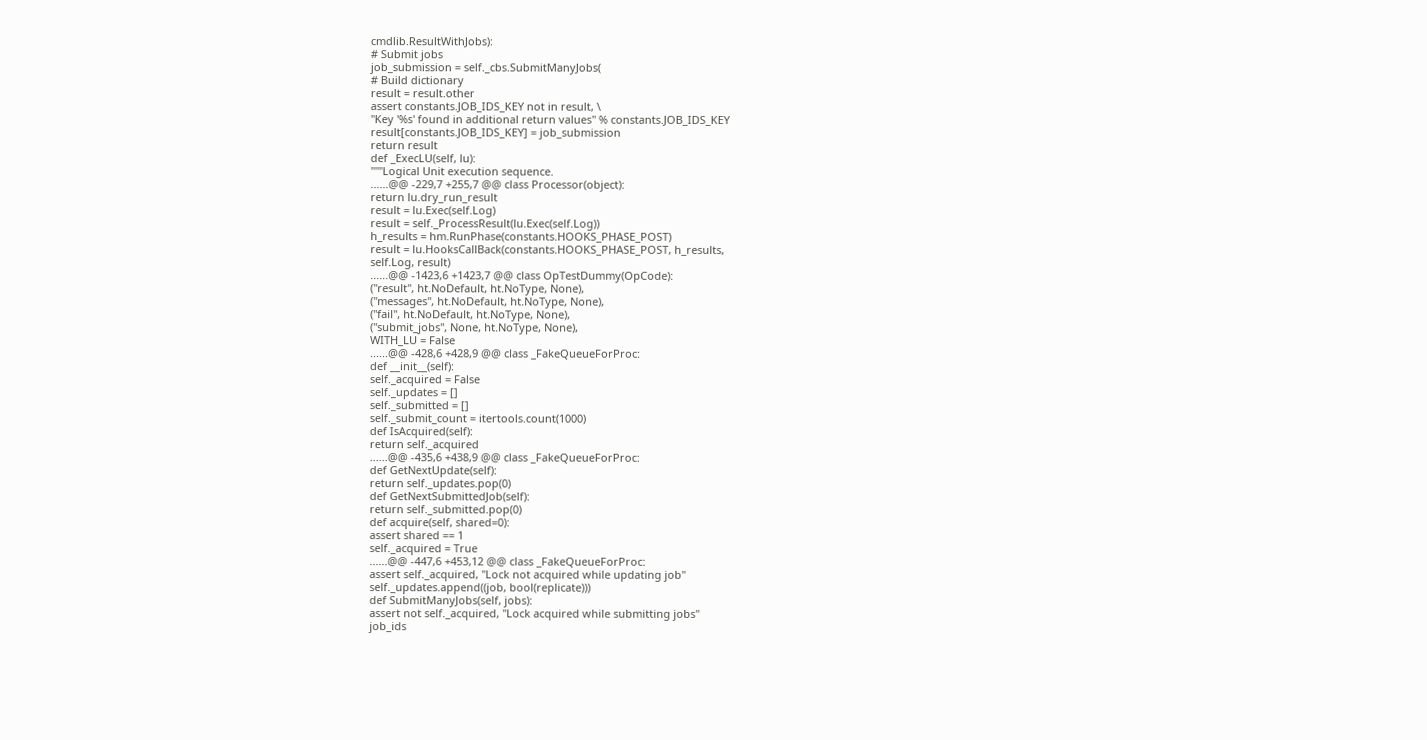cmdlib.ResultWithJobs):
# Submit jobs
job_submission = self._cbs.SubmitManyJobs(
# Build dictionary
result = result.other
assert constants.JOB_IDS_KEY not in result, \
"Key '%s' found in additional return values" % constants.JOB_IDS_KEY
result[constants.JOB_IDS_KEY] = job_submission
return result
def _ExecLU(self, lu):
"""Logical Unit execution sequence.
......@@ -229,7 +255,7 @@ class Processor(object):
return lu.dry_run_result
result = lu.Exec(self.Log)
result = self._ProcessResult(lu.Exec(self.Log))
h_results = hm.RunPhase(constants.HOOKS_PHASE_POST)
result = lu.HooksCallBack(constants.HOOKS_PHASE_POST, h_results,
self.Log, result)
......@@ -1423,6 +1423,7 @@ class OpTestDummy(OpCode):
("result", ht.NoDefault, ht.NoType, None),
("messages", ht.NoDefault, ht.NoType, None),
("fail", ht.NoDefault, ht.NoType, None),
("submit_jobs", None, ht.NoType, None),
WITH_LU = False
......@@ -428,6 +428,9 @@ class _FakeQueueForProc:
def __init__(self):
self._acquired = False
self._updates = []
self._submitted = []
self._submit_count = itertools.count(1000)
def IsAcquired(self):
return self._acquired
......@@ -435,6 +438,9 @@ class _FakeQueueForProc:
def GetNextUpdate(self):
return self._updates.pop(0)
def GetNextSubmittedJob(self):
return self._submitted.pop(0)
def acquire(self, shared=0):
assert shared == 1
self._acquired = True
......@@ -447,6 +453,12 @@ class _FakeQueueForProc:
assert self._acquired, "Lock not acquired while updating job"
self._updates.append((job, bool(replicate)))
def SubmitManyJobs(self, jobs):
assert not self._acquired, "Lock acquired while submitting jobs"
job_ids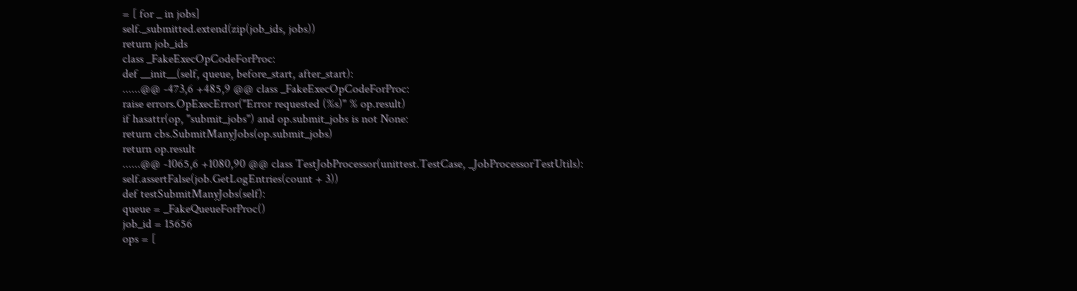= [ for _ in jobs]
self._submitted.extend(zip(job_ids, jobs))
return job_ids
class _FakeExecOpCodeForProc:
def __init__(self, queue, before_start, after_start):
......@@ -473,6 +485,9 @@ class _FakeExecOpCodeForProc:
raise errors.OpExecError("Error requested (%s)" % op.result)
if hasattr(op, "submit_jobs") and op.submit_jobs is not None:
return cbs.SubmitManyJobs(op.submit_jobs)
return op.result
......@@ -1065,6 +1080,90 @@ class TestJobProcessor(unittest.TestCase, _JobProcessorTestUtils):
self.assertFalse(job.GetLogEntries(count + 3))
def testSubmitManyJobs(self):
queue = _FakeQueueForProc()
job_id = 15656
ops = [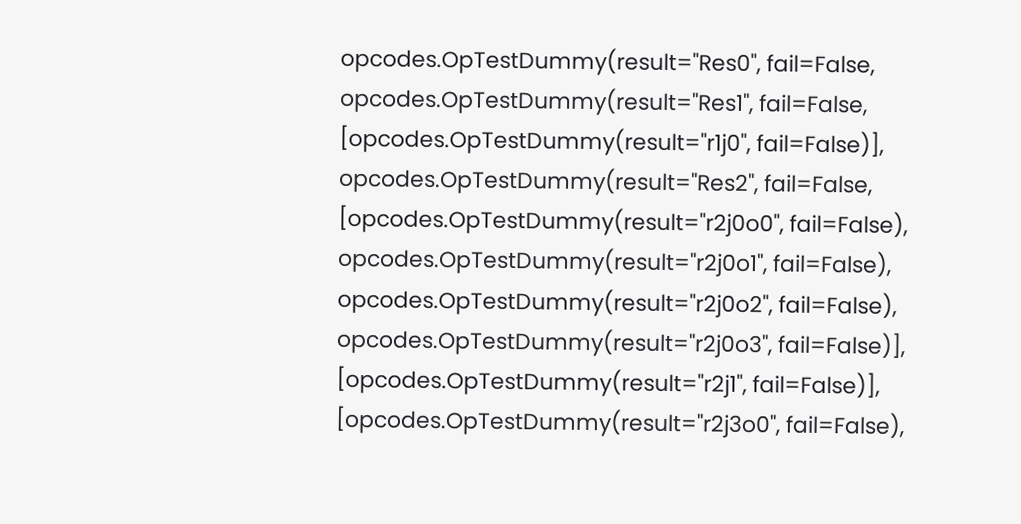opcodes.OpTestDummy(result="Res0", fail=False,
opcodes.OpTestDummy(result="Res1", fail=False,
[opcodes.OpTestDummy(result="r1j0", fail=False)],
opcodes.OpTestDummy(result="Res2", fail=False,
[opcodes.OpTestDummy(result="r2j0o0", fail=False),
opcodes.OpTestDummy(result="r2j0o1", fail=False),
opcodes.OpTestDummy(result="r2j0o2", fail=False),
opcodes.OpTestDummy(result="r2j0o3", fail=False)],
[opcodes.OpTestDummy(result="r2j1", fail=False)],
[opcodes.OpTestDummy(result="r2j3o0", fail=False),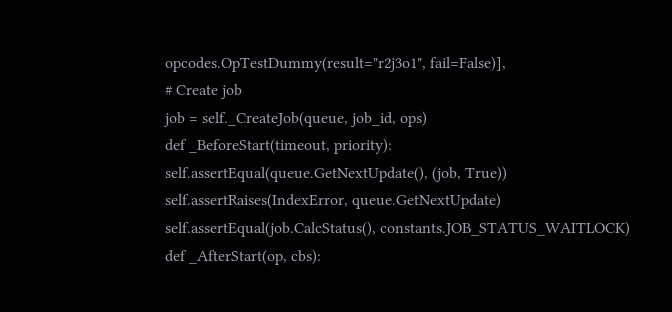opcodes.OpTestDummy(result="r2j3o1", fail=False)],
# Create job
job = self._CreateJob(queue, job_id, ops)
def _BeforeStart(timeout, priority):
self.assertEqual(queue.GetNextUpdate(), (job, True))
self.assertRaises(IndexError, queue.GetNextUpdate)
self.assertEqual(job.CalcStatus(), constants.JOB_STATUS_WAITLOCK)
def _AfterStart(op, cbs):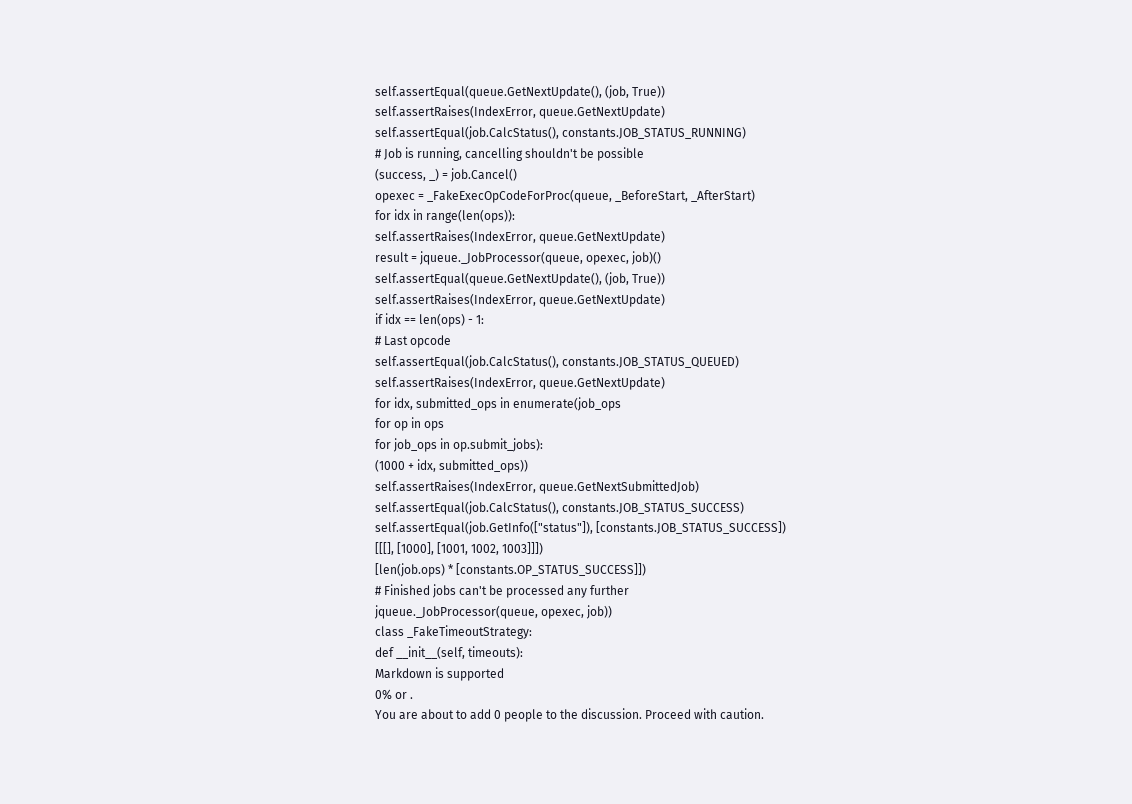self.assertEqual(queue.GetNextUpdate(), (job, True))
self.assertRaises(IndexError, queue.GetNextUpdate)
self.assertEqual(job.CalcStatus(), constants.JOB_STATUS_RUNNING)
# Job is running, cancelling shouldn't be possible
(success, _) = job.Cancel()
opexec = _FakeExecOpCodeForProc(queue, _BeforeStart, _AfterStart)
for idx in range(len(ops)):
self.assertRaises(IndexError, queue.GetNextUpdate)
result = jqueue._JobProcessor(queue, opexec, job)()
self.assertEqual(queue.GetNextUpdate(), (job, True))
self.assertRaises(IndexError, queue.GetNextUpdate)
if idx == len(ops) - 1:
# Last opcode
self.assertEqual(job.CalcStatus(), constants.JOB_STATUS_QUEUED)
self.assertRaises(IndexError, queue.GetNextUpdate)
for idx, submitted_ops in enumerate(job_ops
for op in ops
for job_ops in op.submit_jobs):
(1000 + idx, submitted_ops))
self.assertRaises(IndexError, queue.GetNextSubmittedJob)
self.assertEqual(job.CalcStatus(), constants.JOB_STATUS_SUCCESS)
self.assertEqual(job.GetInfo(["status"]), [constants.JOB_STATUS_SUCCESS])
[[[], [1000], [1001, 1002, 1003]]])
[len(job.ops) * [constants.OP_STATUS_SUCCESS]])
# Finished jobs can't be processed any further
jqueue._JobProcessor(queue, opexec, job))
class _FakeTimeoutStrategy:
def __init__(self, timeouts):
Markdown is supported
0% or .
You are about to add 0 people to the discussion. Proceed with caution.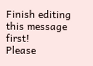Finish editing this message first!
Please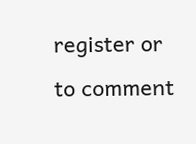register or to comment